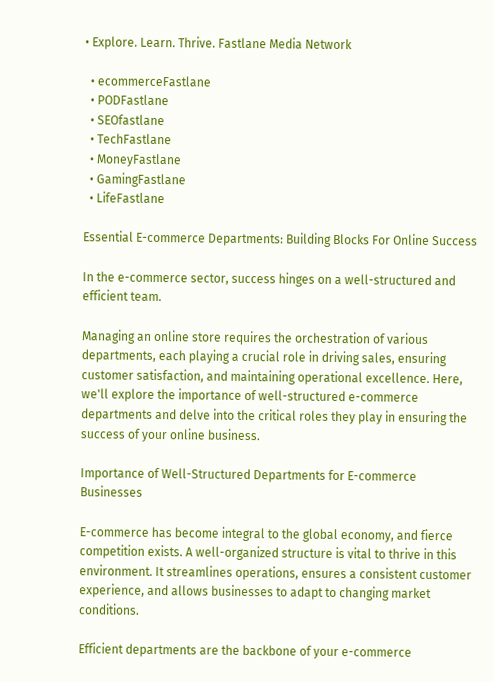• Explore. Learn. Thrive. Fastlane Media Network

  • ecommerceFastlane
  • PODFastlane
  • SEOfastlane
  • TechFastlane
  • MoneyFastlane
  • GamingFastlane
  • LifeFastlane

Essential E-commerce Departments: Building Blocks For Online Success

In the e-commerce sector, success hinges on a well-structured and efficient team.

Managing an online store requires the orchestration of various departments, each playing a crucial role in driving sales, ensuring customer satisfaction, and maintaining operational excellence. Here, we'll explore the importance of well-structured e-commerce departments and delve into the critical roles they play in ensuring the success of your online business.

Importance of Well-Structured Departments for E-commerce Businesses

E-commerce has become integral to the global economy, and fierce competition exists. A well-organized structure is vital to thrive in this environment. It streamlines operations, ensures a consistent customer experience, and allows businesses to adapt to changing market conditions.

Efficient departments are the backbone of your e-commerce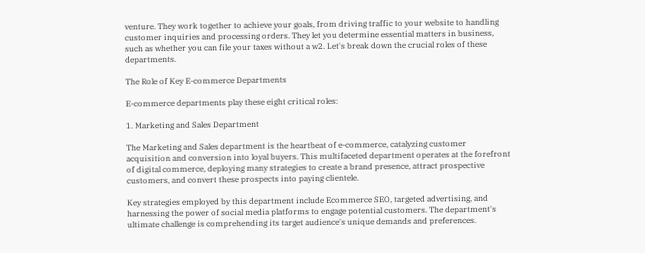venture. They work together to achieve your goals, from driving traffic to your website to handling customer inquiries and processing orders. They let you determine essential matters in business, such as whether you can file your taxes without a w2. Let's break down the crucial roles of these departments.

The Role of Key E-commerce Departments

E-commerce departments play these eight critical roles:

1. Marketing and Sales Department

The Marketing and Sales department is the heartbeat of e-commerce, catalyzing customer acquisition and conversion into loyal buyers. This multifaceted department operates at the forefront of digital commerce, deploying many strategies to create a brand presence, attract prospective customers, and convert these prospects into paying clientele.

Key strategies employed by this department include Ecommerce SEO, targeted advertising, and harnessing the power of social media platforms to engage potential customers. The department's ultimate challenge is comprehending its target audience's unique demands and preferences.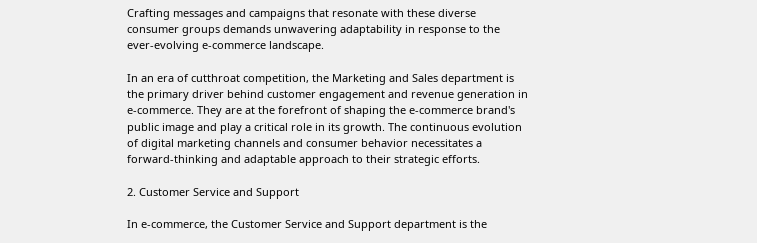Crafting messages and campaigns that resonate with these diverse consumer groups demands unwavering adaptability in response to the ever-evolving e-commerce landscape.

In an era of cutthroat competition, the Marketing and Sales department is the primary driver behind customer engagement and revenue generation in e-commerce. They are at the forefront of shaping the e-commerce brand's public image and play a critical role in its growth. The continuous evolution of digital marketing channels and consumer behavior necessitates a forward-thinking and adaptable approach to their strategic efforts.

2. Customer Service and Support

In e-commerce, the Customer Service and Support department is the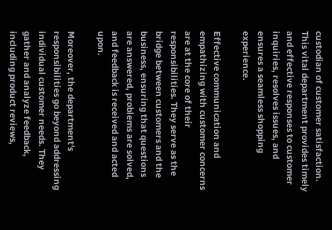custodian of customer satisfaction. This vital department provides timely and effective responses to customer inquiries, resolves issues, and ensures a seamless shopping experience.

Effective communication and empathizing with customer concerns are at the core of their responsibilities. They serve as the bridge between customers and the business, ensuring that questions are answered, problems are solved, and feedback is received and acted upon.

Moreover, the department's responsibilities go beyond addressing individual customer needs. They gather and analyze feedback, including product reviews,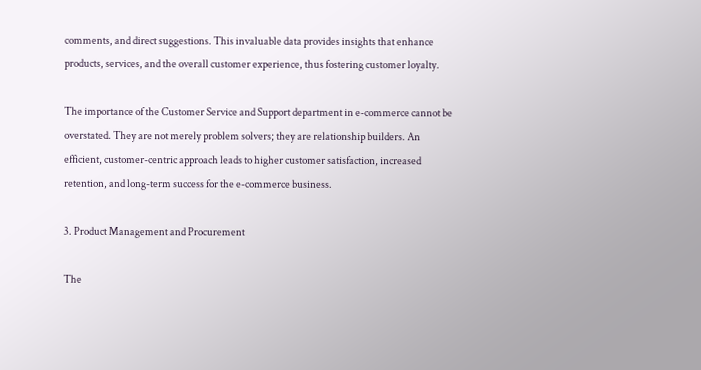comments, and direct suggestions. This invaluable data provides insights that enhance products, services, and the overall customer experience, thus fostering customer loyalty.

The importance of the Customer Service and Support department in e-commerce cannot be overstated. They are not merely problem solvers; they are relationship builders. An efficient, customer-centric approach leads to higher customer satisfaction, increased retention, and long-term success for the e-commerce business.

3. Product Management and Procurement

The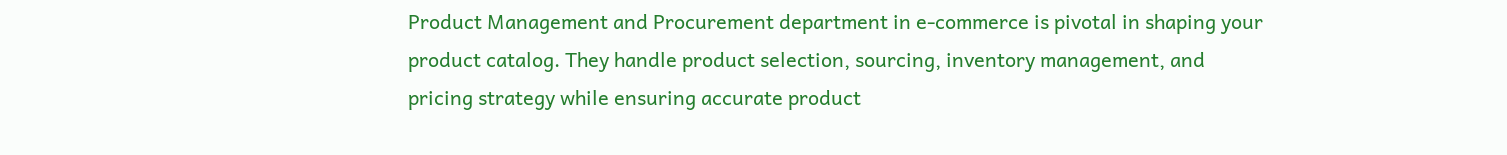Product Management and Procurement department in e-commerce is pivotal in shaping your product catalog. They handle product selection, sourcing, inventory management, and pricing strategy while ensuring accurate product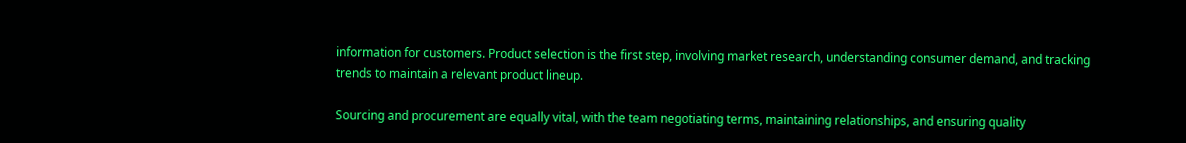information for customers. Product selection is the first step, involving market research, understanding consumer demand, and tracking trends to maintain a relevant product lineup.

Sourcing and procurement are equally vital, with the team negotiating terms, maintaining relationships, and ensuring quality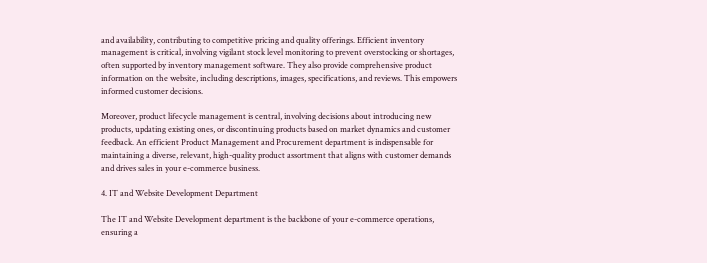and availability, contributing to competitive pricing and quality offerings. Efficient inventory management is critical, involving vigilant stock level monitoring to prevent overstocking or shortages, often supported by inventory management software. They also provide comprehensive product information on the website, including descriptions, images, specifications, and reviews. This empowers informed customer decisions.

Moreover, product lifecycle management is central, involving decisions about introducing new products, updating existing ones, or discontinuing products based on market dynamics and customer feedback. An efficient Product Management and Procurement department is indispensable for maintaining a diverse, relevant, high-quality product assortment that aligns with customer demands and drives sales in your e-commerce business.

4. IT and Website Development Department

The IT and Website Development department is the backbone of your e-commerce operations, ensuring a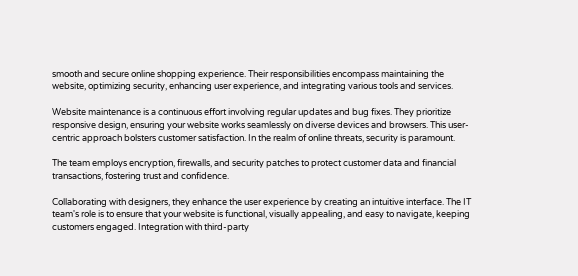smooth and secure online shopping experience. Their responsibilities encompass maintaining the website, optimizing security, enhancing user experience, and integrating various tools and services.

Website maintenance is a continuous effort involving regular updates and bug fixes. They prioritize responsive design, ensuring your website works seamlessly on diverse devices and browsers. This user-centric approach bolsters customer satisfaction. In the realm of online threats, security is paramount.

The team employs encryption, firewalls, and security patches to protect customer data and financial transactions, fostering trust and confidence.

Collaborating with designers, they enhance the user experience by creating an intuitive interface. The IT team's role is to ensure that your website is functional, visually appealing, and easy to navigate, keeping customers engaged. Integration with third-party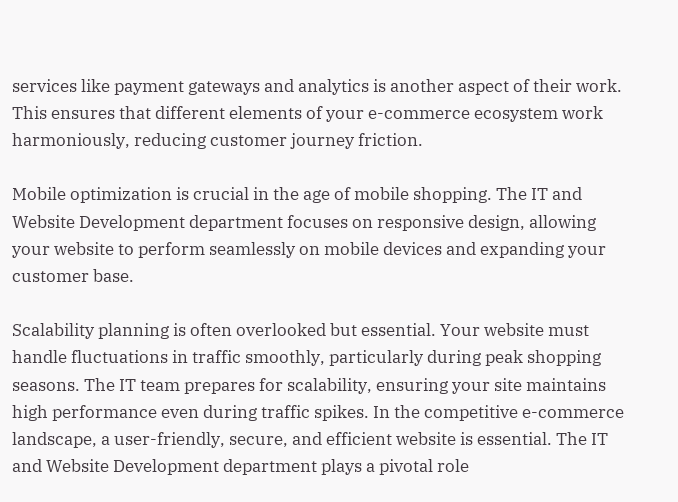services like payment gateways and analytics is another aspect of their work. This ensures that different elements of your e-commerce ecosystem work harmoniously, reducing customer journey friction.

Mobile optimization is crucial in the age of mobile shopping. The IT and Website Development department focuses on responsive design, allowing your website to perform seamlessly on mobile devices and expanding your customer base.

Scalability planning is often overlooked but essential. Your website must handle fluctuations in traffic smoothly, particularly during peak shopping seasons. The IT team prepares for scalability, ensuring your site maintains high performance even during traffic spikes. In the competitive e-commerce landscape, a user-friendly, secure, and efficient website is essential. The IT and Website Development department plays a pivotal role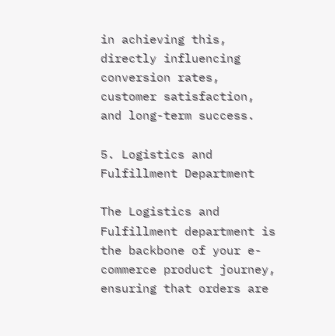in achieving this, directly influencing conversion rates, customer satisfaction, and long-term success.

5. Logistics and Fulfillment Department

The Logistics and Fulfillment department is the backbone of your e-commerce product journey, ensuring that orders are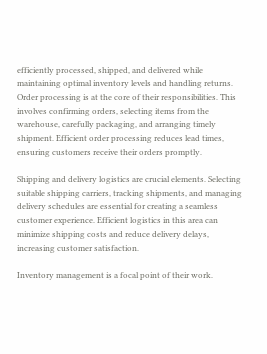efficiently processed, shipped, and delivered while maintaining optimal inventory levels and handling returns. Order processing is at the core of their responsibilities. This involves confirming orders, selecting items from the warehouse, carefully packaging, and arranging timely shipment. Efficient order processing reduces lead times, ensuring customers receive their orders promptly.

Shipping and delivery logistics are crucial elements. Selecting suitable shipping carriers, tracking shipments, and managing delivery schedules are essential for creating a seamless customer experience. Efficient logistics in this area can minimize shipping costs and reduce delivery delays, increasing customer satisfaction.

Inventory management is a focal point of their work.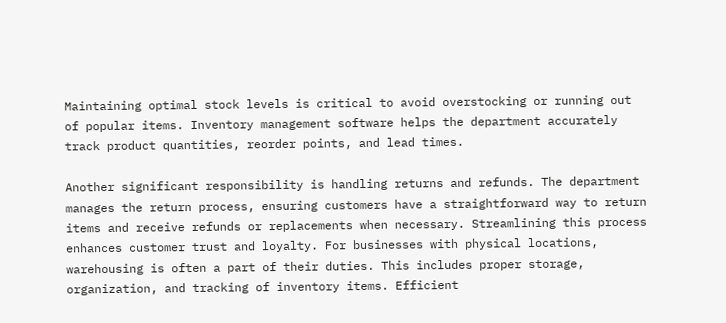Maintaining optimal stock levels is critical to avoid overstocking or running out of popular items. Inventory management software helps the department accurately track product quantities, reorder points, and lead times.

Another significant responsibility is handling returns and refunds. The department manages the return process, ensuring customers have a straightforward way to return items and receive refunds or replacements when necessary. Streamlining this process enhances customer trust and loyalty. For businesses with physical locations, warehousing is often a part of their duties. This includes proper storage, organization, and tracking of inventory items. Efficient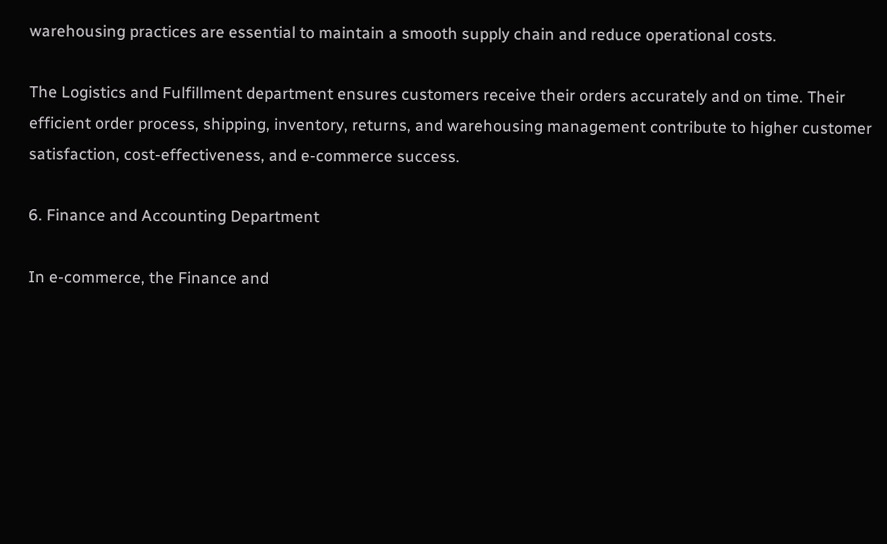warehousing practices are essential to maintain a smooth supply chain and reduce operational costs.

The Logistics and Fulfillment department ensures customers receive their orders accurately and on time. Their efficient order process, shipping, inventory, returns, and warehousing management contribute to higher customer satisfaction, cost-effectiveness, and e-commerce success.

6. Finance and Accounting Department

In e-commerce, the Finance and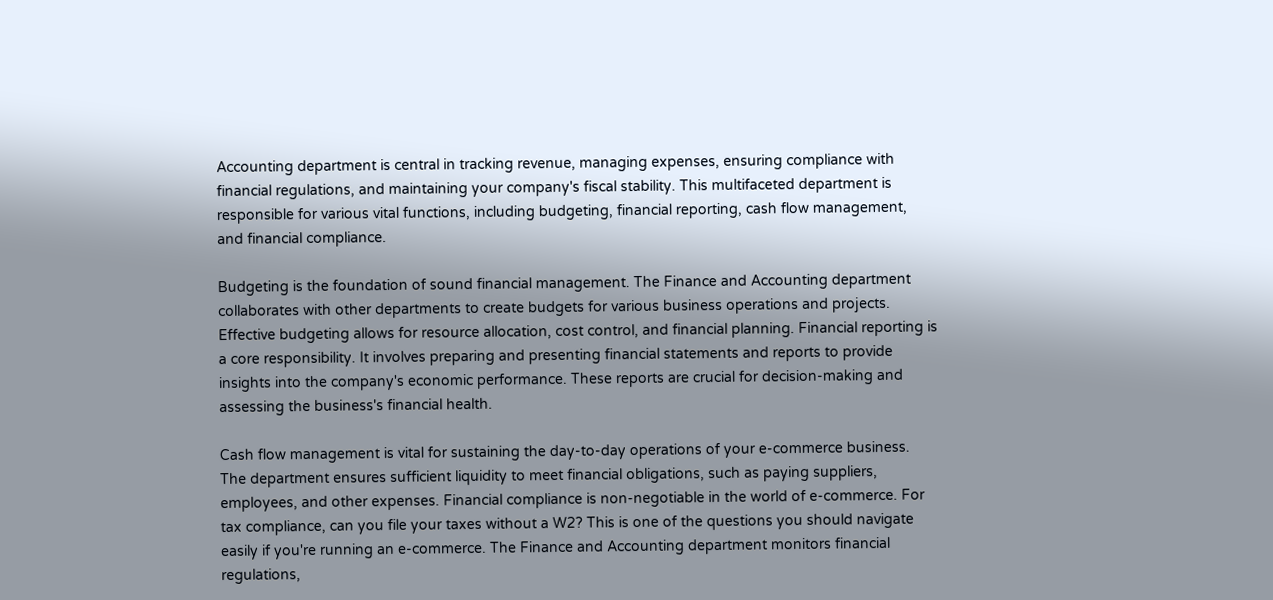Accounting department is central in tracking revenue, managing expenses, ensuring compliance with financial regulations, and maintaining your company's fiscal stability. This multifaceted department is responsible for various vital functions, including budgeting, financial reporting, cash flow management, and financial compliance.

Budgeting is the foundation of sound financial management. The Finance and Accounting department collaborates with other departments to create budgets for various business operations and projects. Effective budgeting allows for resource allocation, cost control, and financial planning. Financial reporting is a core responsibility. It involves preparing and presenting financial statements and reports to provide insights into the company's economic performance. These reports are crucial for decision-making and assessing the business's financial health.

Cash flow management is vital for sustaining the day-to-day operations of your e-commerce business. The department ensures sufficient liquidity to meet financial obligations, such as paying suppliers, employees, and other expenses. Financial compliance is non-negotiable in the world of e-commerce. For tax compliance, can you file your taxes without a W2? This is one of the questions you should navigate easily if you're running an e-commerce. The Finance and Accounting department monitors financial regulations,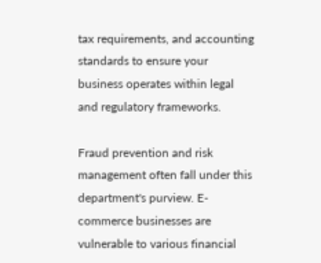tax requirements, and accounting standards to ensure your business operates within legal and regulatory frameworks.

Fraud prevention and risk management often fall under this department's purview. E-commerce businesses are vulnerable to various financial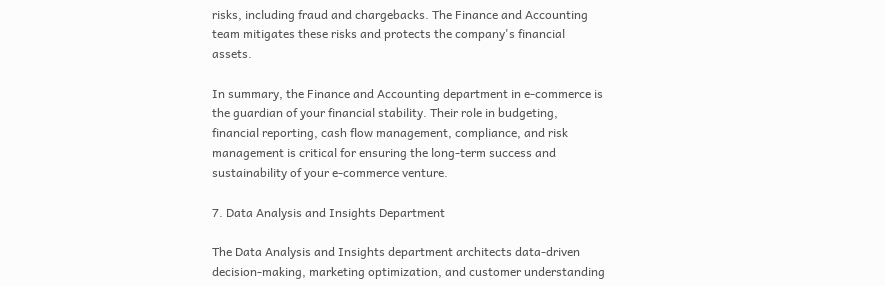risks, including fraud and chargebacks. The Finance and Accounting team mitigates these risks and protects the company's financial assets.

In summary, the Finance and Accounting department in e-commerce is the guardian of your financial stability. Their role in budgeting, financial reporting, cash flow management, compliance, and risk management is critical for ensuring the long-term success and sustainability of your e-commerce venture.

7. Data Analysis and Insights Department

The Data Analysis and Insights department architects data-driven decision-making, marketing optimization, and customer understanding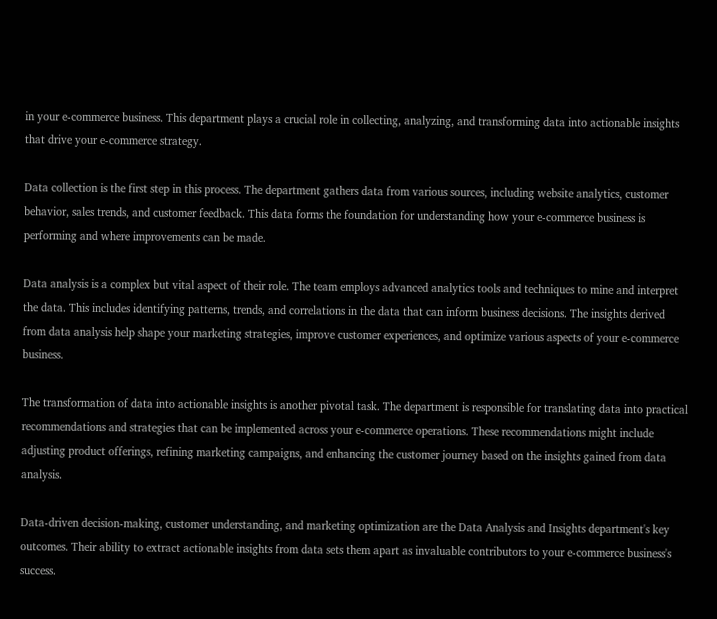in your e-commerce business. This department plays a crucial role in collecting, analyzing, and transforming data into actionable insights that drive your e-commerce strategy.

Data collection is the first step in this process. The department gathers data from various sources, including website analytics, customer behavior, sales trends, and customer feedback. This data forms the foundation for understanding how your e-commerce business is performing and where improvements can be made.

Data analysis is a complex but vital aspect of their role. The team employs advanced analytics tools and techniques to mine and interpret the data. This includes identifying patterns, trends, and correlations in the data that can inform business decisions. The insights derived from data analysis help shape your marketing strategies, improve customer experiences, and optimize various aspects of your e-commerce business.

The transformation of data into actionable insights is another pivotal task. The department is responsible for translating data into practical recommendations and strategies that can be implemented across your e-commerce operations. These recommendations might include adjusting product offerings, refining marketing campaigns, and enhancing the customer journey based on the insights gained from data analysis.

Data-driven decision-making, customer understanding, and marketing optimization are the Data Analysis and Insights department's key outcomes. Their ability to extract actionable insights from data sets them apart as invaluable contributors to your e-commerce business's success.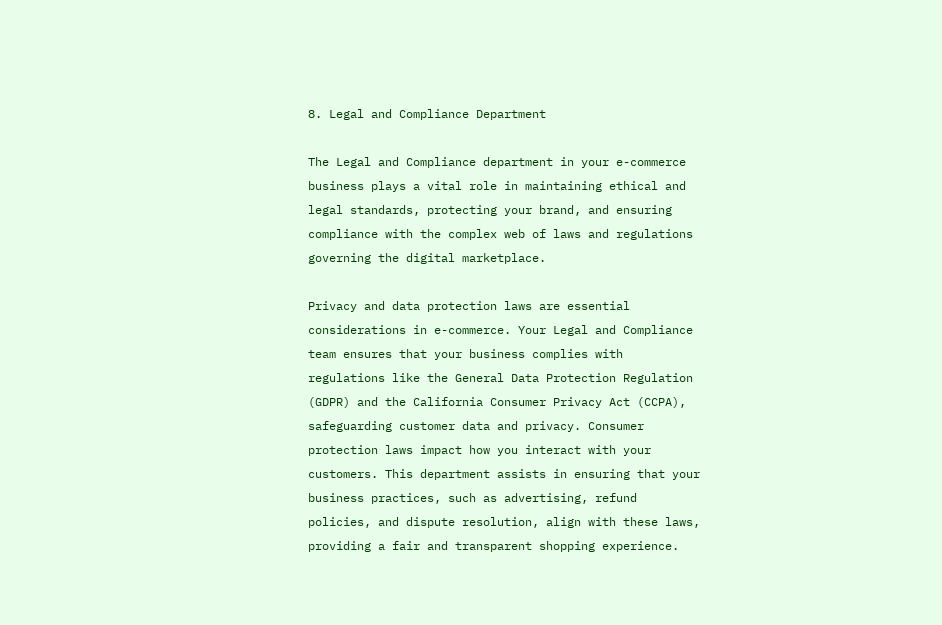8. Legal and Compliance Department

The Legal and Compliance department in your e-commerce business plays a vital role in maintaining ethical and legal standards, protecting your brand, and ensuring compliance with the complex web of laws and regulations governing the digital marketplace.

Privacy and data protection laws are essential considerations in e-commerce. Your Legal and Compliance team ensures that your business complies with regulations like the General Data Protection Regulation (GDPR) and the California Consumer Privacy Act (CCPA), safeguarding customer data and privacy. Consumer protection laws impact how you interact with your customers. This department assists in ensuring that your business practices, such as advertising, refund policies, and dispute resolution, align with these laws, providing a fair and transparent shopping experience.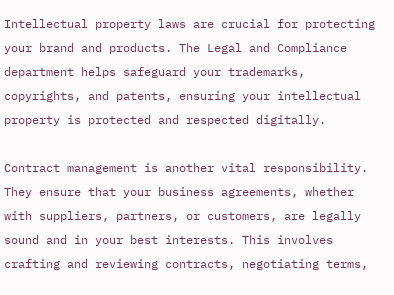Intellectual property laws are crucial for protecting your brand and products. The Legal and Compliance department helps safeguard your trademarks, copyrights, and patents, ensuring your intellectual property is protected and respected digitally.

Contract management is another vital responsibility. They ensure that your business agreements, whether with suppliers, partners, or customers, are legally sound and in your best interests. This involves crafting and reviewing contracts, negotiating terms,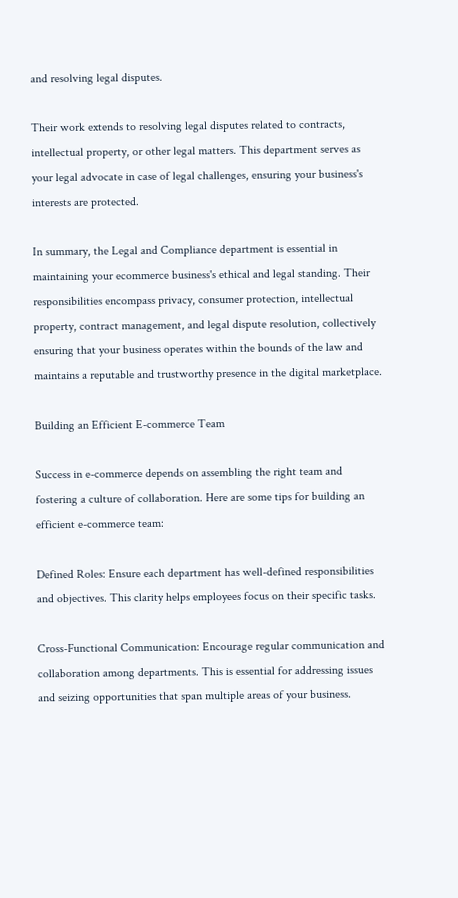and resolving legal disputes.

Their work extends to resolving legal disputes related to contracts, intellectual property, or other legal matters. This department serves as your legal advocate in case of legal challenges, ensuring your business's interests are protected.

In summary, the Legal and Compliance department is essential in maintaining your ecommerce business's ethical and legal standing. Their responsibilities encompass privacy, consumer protection, intellectual property, contract management, and legal dispute resolution, collectively ensuring that your business operates within the bounds of the law and maintains a reputable and trustworthy presence in the digital marketplace.

Building an Efficient E-commerce Team

Success in e-commerce depends on assembling the right team and fostering a culture of collaboration. Here are some tips for building an efficient e-commerce team:

Defined Roles: Ensure each department has well-defined responsibilities and objectives. This clarity helps employees focus on their specific tasks.

Cross-Functional Communication: Encourage regular communication and collaboration among departments. This is essential for addressing issues and seizing opportunities that span multiple areas of your business.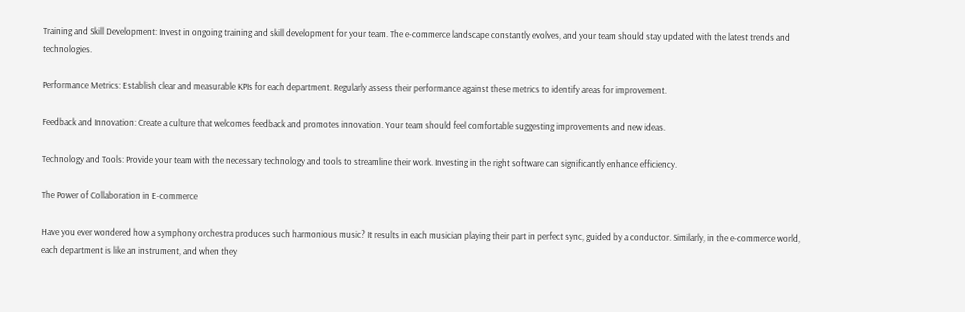Training and Skill Development: Invest in ongoing training and skill development for your team. The e-commerce landscape constantly evolves, and your team should stay updated with the latest trends and technologies.

Performance Metrics: Establish clear and measurable KPIs for each department. Regularly assess their performance against these metrics to identify areas for improvement.

Feedback and Innovation: Create a culture that welcomes feedback and promotes innovation. Your team should feel comfortable suggesting improvements and new ideas.

Technology and Tools: Provide your team with the necessary technology and tools to streamline their work. Investing in the right software can significantly enhance efficiency.

The Power of Collaboration in E-commerce

Have you ever wondered how a symphony orchestra produces such harmonious music? It results in each musician playing their part in perfect sync, guided by a conductor. Similarly, in the e-commerce world, each department is like an instrument, and when they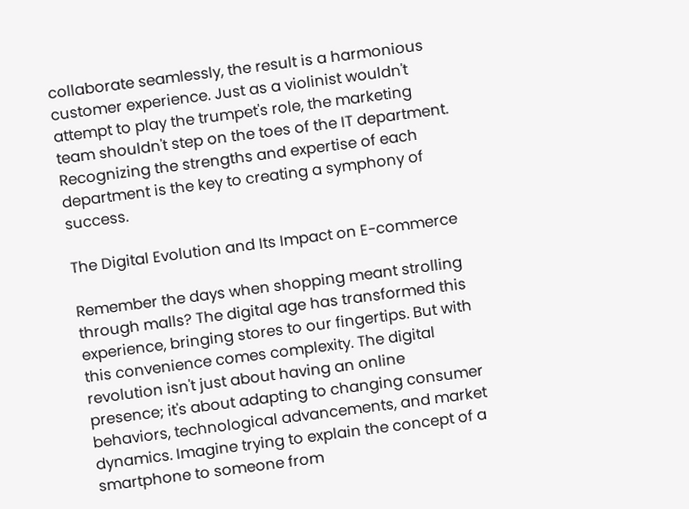collaborate seamlessly, the result is a harmonious customer experience. Just as a violinist wouldn't attempt to play the trumpet's role, the marketing team shouldn't step on the toes of the IT department. Recognizing the strengths and expertise of each department is the key to creating a symphony of success.

The Digital Evolution and Its Impact on E-commerce

Remember the days when shopping meant strolling through malls? The digital age has transformed this experience, bringing stores to our fingertips. But with this convenience comes complexity. The digital revolution isn't just about having an online presence; it's about adapting to changing consumer behaviors, technological advancements, and market dynamics. Imagine trying to explain the concept of a smartphone to someone from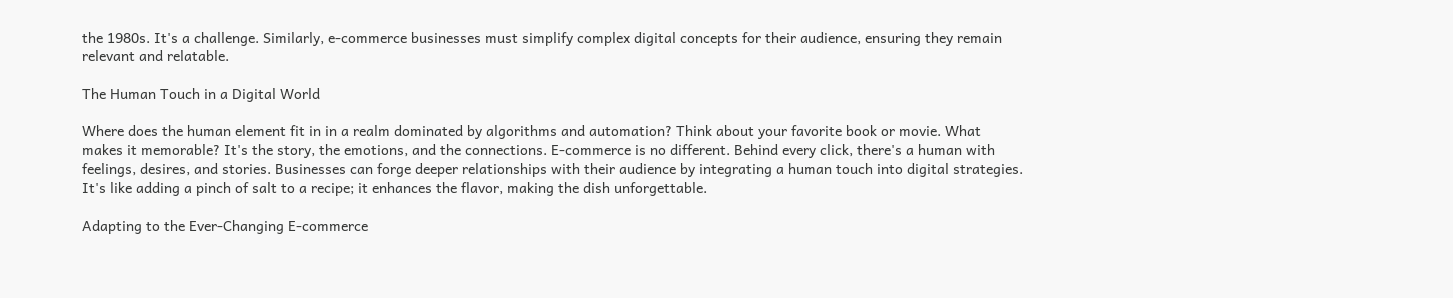the 1980s. It's a challenge. Similarly, e-commerce businesses must simplify complex digital concepts for their audience, ensuring they remain relevant and relatable.

The Human Touch in a Digital World

Where does the human element fit in in a realm dominated by algorithms and automation? Think about your favorite book or movie. What makes it memorable? It's the story, the emotions, and the connections. E-commerce is no different. Behind every click, there's a human with feelings, desires, and stories. Businesses can forge deeper relationships with their audience by integrating a human touch into digital strategies. It's like adding a pinch of salt to a recipe; it enhances the flavor, making the dish unforgettable.

Adapting to the Ever-Changing E-commerce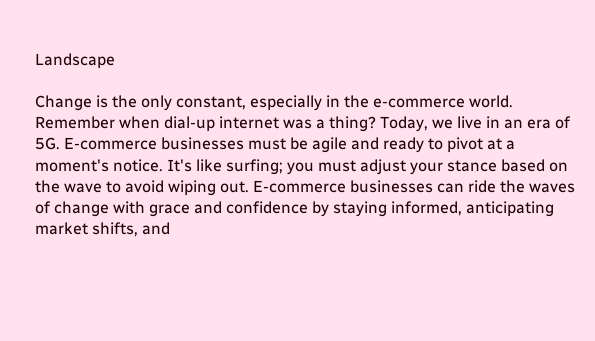Landscape

Change is the only constant, especially in the e-commerce world. Remember when dial-up internet was a thing? Today, we live in an era of 5G. E-commerce businesses must be agile and ready to pivot at a moment's notice. It's like surfing; you must adjust your stance based on the wave to avoid wiping out. E-commerce businesses can ride the waves of change with grace and confidence by staying informed, anticipating market shifts, and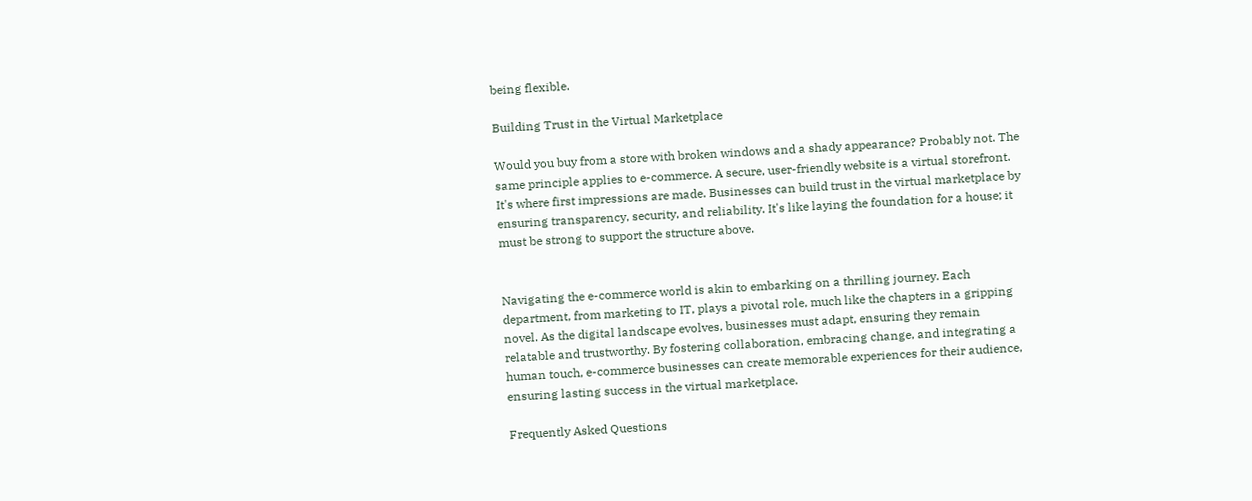being flexible.

Building Trust in the Virtual Marketplace

Would you buy from a store with broken windows and a shady appearance? Probably not. The same principle applies to e-commerce. A secure, user-friendly website is a virtual storefront. It's where first impressions are made. Businesses can build trust in the virtual marketplace by ensuring transparency, security, and reliability. It's like laying the foundation for a house; it must be strong to support the structure above.


Navigating the e-commerce world is akin to embarking on a thrilling journey. Each department, from marketing to IT, plays a pivotal role, much like the chapters in a gripping novel. As the digital landscape evolves, businesses must adapt, ensuring they remain relatable and trustworthy. By fostering collaboration, embracing change, and integrating a human touch, e-commerce businesses can create memorable experiences for their audience, ensuring lasting success in the virtual marketplace.

Frequently Asked Questions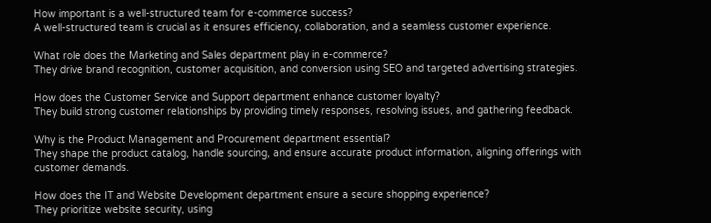How important is a well-structured team for e-commerce success?
A well-structured team is crucial as it ensures efficiency, collaboration, and a seamless customer experience.

What role does the Marketing and Sales department play in e-commerce?
They drive brand recognition, customer acquisition, and conversion using SEO and targeted advertising strategies.

How does the Customer Service and Support department enhance customer loyalty?
They build strong customer relationships by providing timely responses, resolving issues, and gathering feedback.

Why is the Product Management and Procurement department essential?
They shape the product catalog, handle sourcing, and ensure accurate product information, aligning offerings with customer demands.

How does the IT and Website Development department ensure a secure shopping experience?
They prioritize website security, using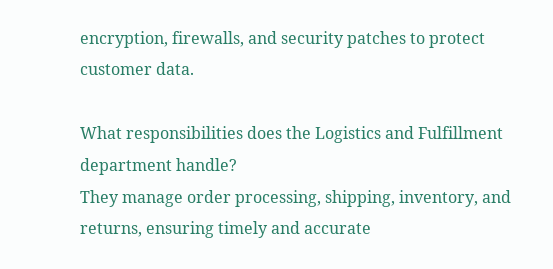encryption, firewalls, and security patches to protect customer data.

What responsibilities does the Logistics and Fulfillment department handle?
They manage order processing, shipping, inventory, and returns, ensuring timely and accurate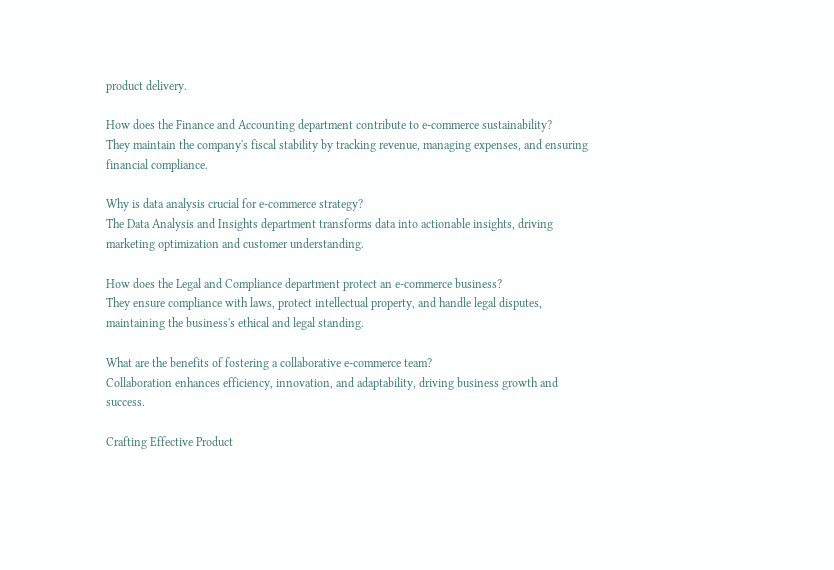product delivery.

How does the Finance and Accounting department contribute to e-commerce sustainability?
They maintain the company's fiscal stability by tracking revenue, managing expenses, and ensuring financial compliance.

Why is data analysis crucial for e-commerce strategy?
The Data Analysis and Insights department transforms data into actionable insights, driving marketing optimization and customer understanding.

How does the Legal and Compliance department protect an e-commerce business?
They ensure compliance with laws, protect intellectual property, and handle legal disputes, maintaining the business's ethical and legal standing.

What are the benefits of fostering a collaborative e-commerce team?
Collaboration enhances efficiency, innovation, and adaptability, driving business growth and success.

Crafting Effective Product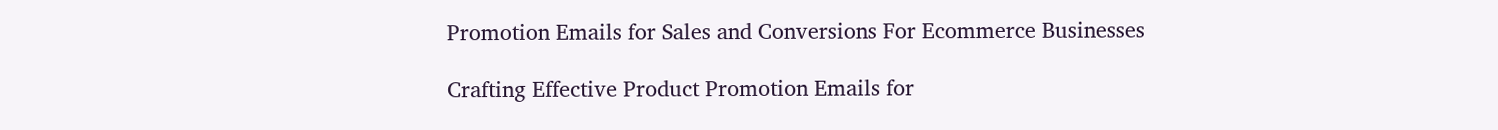Promotion Emails for Sales and Conversions For Ecommerce Businesses

Crafting Effective Product Promotion Emails for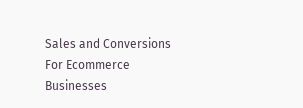Sales and Conversions For Ecommerce Businesses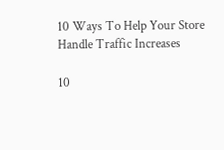10 Ways To Help Your Store Handle Traffic Increases

10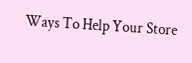Ways To Help Your Store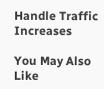Handle Traffic Increases

You May Also Like